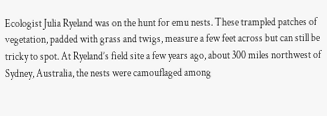Ecologist Julia Ryeland was on the hunt for emu nests. These trampled patches of vegetation, padded with grass and twigs, measure a few feet across but can still be tricky to spot. At Ryeland’s field site a few years ago, about 300 miles northwest of Sydney, Australia, the nests were camouflaged among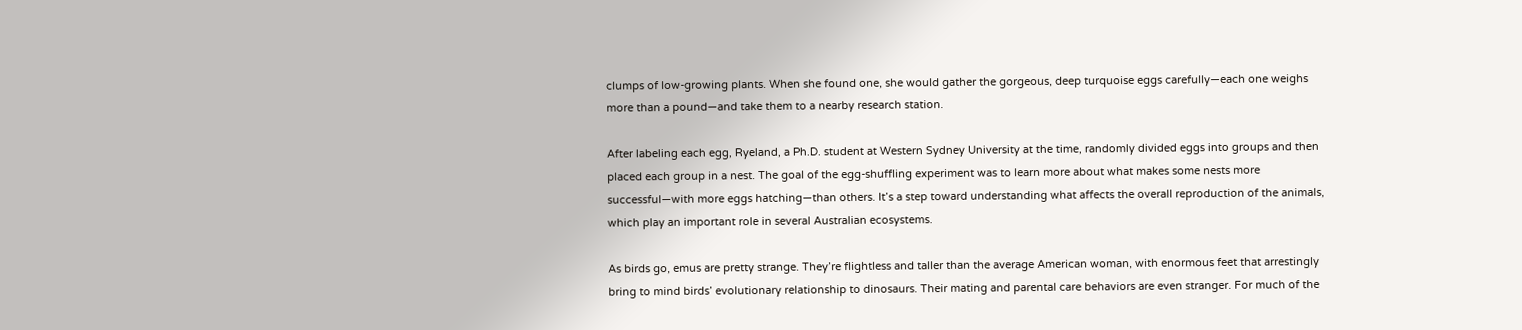clumps of low-growing plants. When she found one, she would gather the gorgeous, deep turquoise eggs carefully—each one weighs more than a pound—and take them to a nearby research station.

After labeling each egg, Ryeland, a Ph.D. student at Western Sydney University at the time, randomly divided eggs into groups and then placed each group in a nest. The goal of the egg-shuffling experiment was to learn more about what makes some nests more successful—with more eggs hatching—than others. It’s a step toward understanding what affects the overall reproduction of the animals, which play an important role in several Australian ecosystems.

As birds go, emus are pretty strange. They’re flightless and taller than the average American woman, with enormous feet that arrestingly bring to mind birds’ evolutionary relationship to dinosaurs. Their mating and parental care behaviors are even stranger. For much of the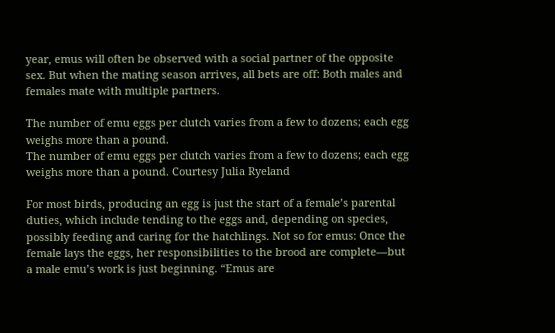year, emus will often be observed with a social partner of the opposite sex. But when the mating season arrives, all bets are off: Both males and females mate with multiple partners.

The number of emu eggs per clutch varies from a few to dozens; each egg weighs more than a pound.
The number of emu eggs per clutch varies from a few to dozens; each egg weighs more than a pound. Courtesy Julia Ryeland

For most birds, producing an egg is just the start of a female’s parental duties, which include tending to the eggs and, depending on species, possibly feeding and caring for the hatchlings. Not so for emus: Once the female lays the eggs, her responsibilities to the brood are complete—but a male emu’s work is just beginning. “Emus are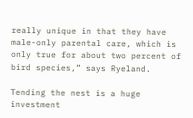really unique in that they have male-only parental care, which is only true for about two percent of bird species,” says Ryeland.

Tending the nest is a huge investment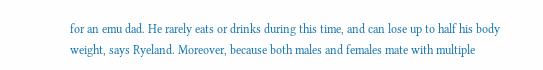for an emu dad. He rarely eats or drinks during this time, and can lose up to half his body weight, says Ryeland. Moreover, because both males and females mate with multiple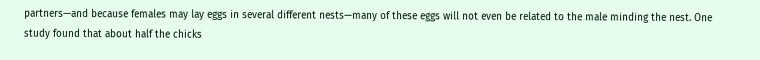partners—and because females may lay eggs in several different nests—many of these eggs will not even be related to the male minding the nest. One study found that about half the chicks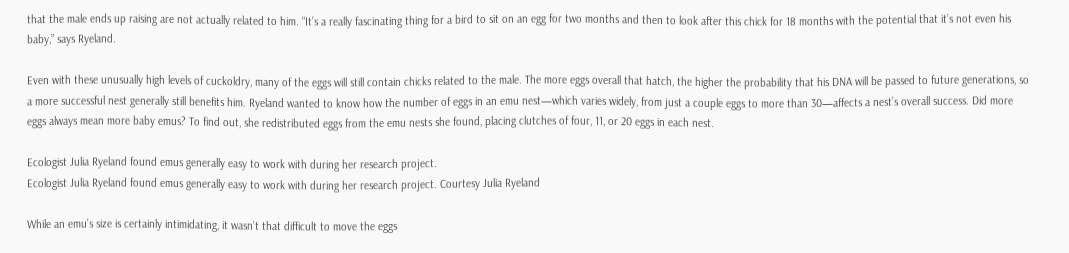that the male ends up raising are not actually related to him. “It’s a really fascinating thing for a bird to sit on an egg for two months and then to look after this chick for 18 months with the potential that it’s not even his baby,” says Ryeland.

Even with these unusually high levels of cuckoldry, many of the eggs will still contain chicks related to the male. The more eggs overall that hatch, the higher the probability that his DNA will be passed to future generations, so a more successful nest generally still benefits him. Ryeland wanted to know how the number of eggs in an emu nest—which varies widely, from just a couple eggs to more than 30—affects a nest’s overall success. Did more eggs always mean more baby emus? To find out, she redistributed eggs from the emu nests she found, placing clutches of four, 11, or 20 eggs in each nest.

Ecologist Julia Ryeland found emus generally easy to work with during her research project.
Ecologist Julia Ryeland found emus generally easy to work with during her research project. Courtesy Julia Ryeland

While an emu’s size is certainly intimidating, it wasn’t that difficult to move the eggs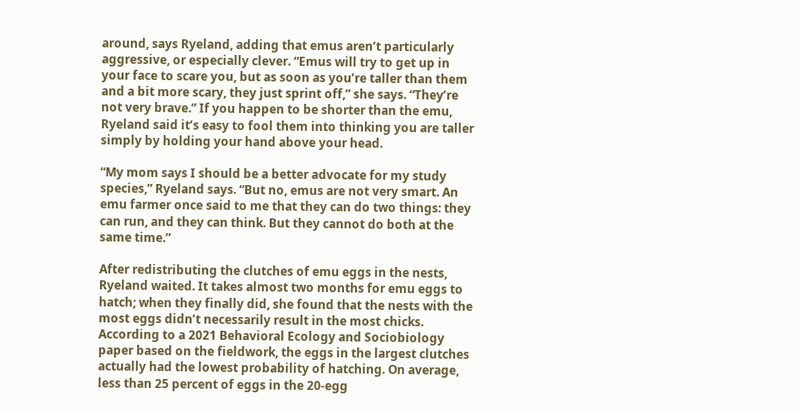around, says Ryeland, adding that emus aren’t particularly aggressive, or especially clever. “Emus will try to get up in your face to scare you, but as soon as you’re taller than them and a bit more scary, they just sprint off,” she says. “They’re not very brave.” If you happen to be shorter than the emu, Ryeland said it’s easy to fool them into thinking you are taller simply by holding your hand above your head.

“My mom says I should be a better advocate for my study species,” Ryeland says. “But no, emus are not very smart. An emu farmer once said to me that they can do two things: they can run, and they can think. But they cannot do both at the same time.”

After redistributing the clutches of emu eggs in the nests, Ryeland waited. It takes almost two months for emu eggs to hatch; when they finally did, she found that the nests with the most eggs didn’t necessarily result in the most chicks. According to a 2021 Behavioral Ecology and Sociobiology paper based on the fieldwork, the eggs in the largest clutches actually had the lowest probability of hatching. On average, less than 25 percent of eggs in the 20-egg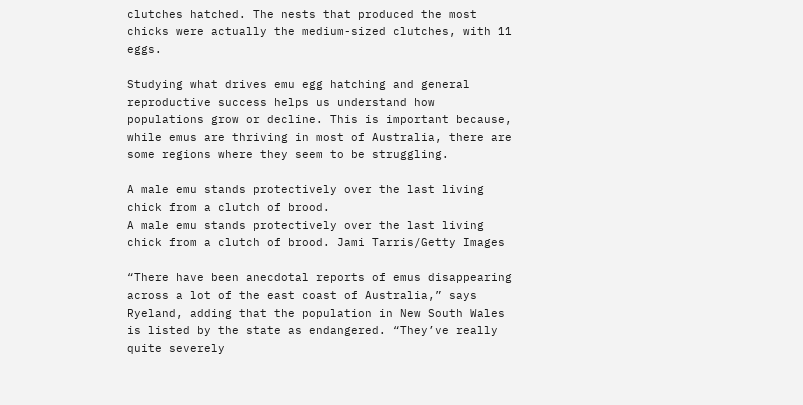clutches hatched. The nests that produced the most chicks were actually the medium-sized clutches, with 11 eggs.

Studying what drives emu egg hatching and general reproductive success helps us understand how populations grow or decline. This is important because, while emus are thriving in most of Australia, there are some regions where they seem to be struggling.

A male emu stands protectively over the last living chick from a clutch of brood.
A male emu stands protectively over the last living chick from a clutch of brood. Jami Tarris/Getty Images

“There have been anecdotal reports of emus disappearing across a lot of the east coast of Australia,” says Ryeland, adding that the population in New South Wales is listed by the state as endangered. “They’ve really quite severely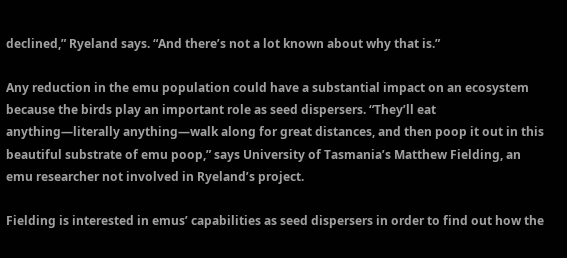declined,” Ryeland says. “And there’s not a lot known about why that is.”

Any reduction in the emu population could have a substantial impact on an ecosystem because the birds play an important role as seed dispersers. “They’ll eat anything—literally anything—walk along for great distances, and then poop it out in this beautiful substrate of emu poop,” says University of Tasmania’s Matthew Fielding, an emu researcher not involved in Ryeland’s project.

Fielding is interested in emus’ capabilities as seed dispersers in order to find out how the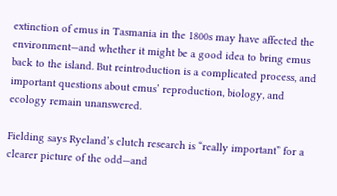extinction of emus in Tasmania in the 1800s may have affected the environment—and whether it might be a good idea to bring emus back to the island. But reintroduction is a complicated process, and important questions about emus’ reproduction, biology, and ecology remain unanswered.

Fielding says Ryeland’s clutch research is “really important” for a clearer picture of the odd—and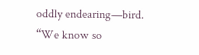oddly endearing—bird. “We know so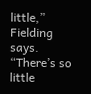little,” Fielding says. “There’s so little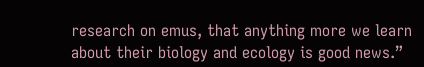research on emus, that anything more we learn about their biology and ecology is good news.”